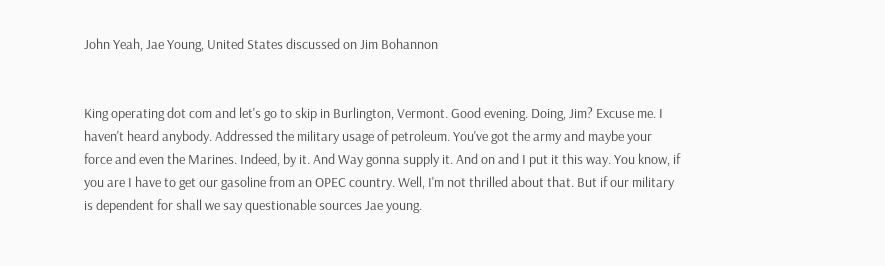John Yeah, Jae Young, United States discussed on Jim Bohannon


King operating dot com and let's go to skip in Burlington, Vermont. Good evening. Doing, Jim? Excuse me. I haven't heard anybody. Addressed the military usage of petroleum. You've got the army and maybe your force and even the Marines. Indeed, by it. And Way gonna supply it. And on and I put it this way. You know, if you are I have to get our gasoline from an OPEC country. Well, I'm not thrilled about that. But if our military is dependent for shall we say questionable sources Jae young.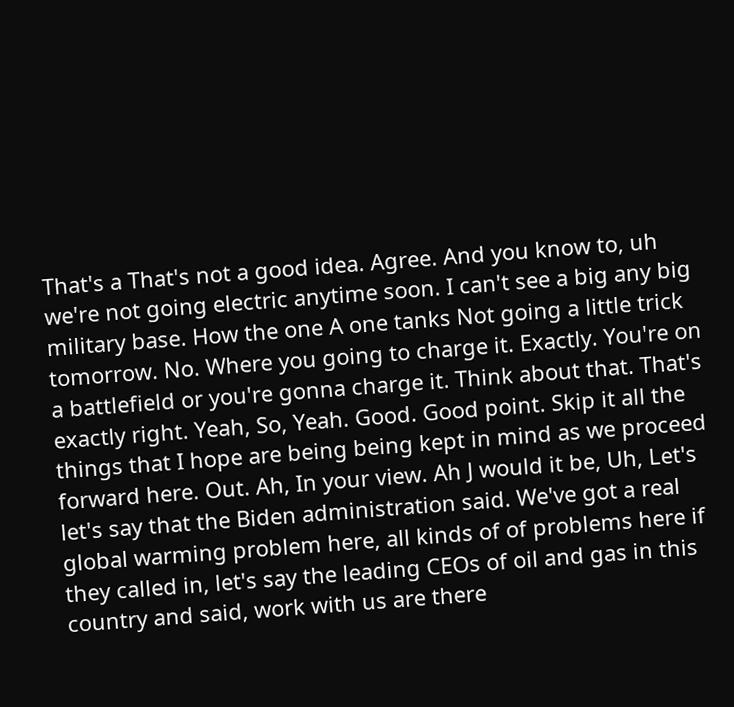That's a That's not a good idea. Agree. And you know to, uh we're not going electric anytime soon. I can't see a big any big military base. How the one A one tanks Not going a little trick tomorrow. No. Where you going to charge it. Exactly. You're on a battlefield or you're gonna charge it. Think about that. That's exactly right. Yeah, So, Yeah. Good. Good point. Skip it all the things that I hope are being being kept in mind as we proceed forward here. Out. Ah, In your view. Ah J would it be, Uh, Let's let's say that the Biden administration said. We've got a real global warming problem here, all kinds of of problems here if they called in, let's say the leading CEOs of oil and gas in this country and said, work with us are there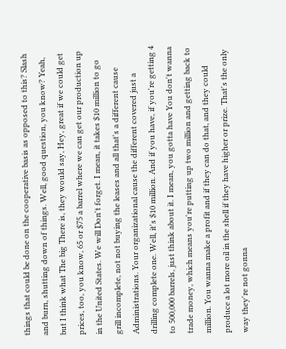things that could be done on the cooperative basis as opposed to this? Slash and burn, shutting down of things. Well, good question, you know? Yeah, but I think what The big There is, they would say, Hey, great if we could get prices, too, you know, 65 or $75 a barrel where we can get our production up in the United States. We will Don't forget. I mean, it takes $10 million to go grill incomplete, not not buying the leases and all that's a different cause Administrations. Your organizational cause the different covered just a drilling complete one. Well, it's $10 million. And if you have, if you're getting 4 to 500,000 barrels, just think about it. I mean, you gotta have You don't wanna trade money, which means you're putting up two million and getting back to million. You wanna make a profit and if they can do that, and they could produce a lot more oil in the shell if they have higher or prize. That's the only way they're not gonna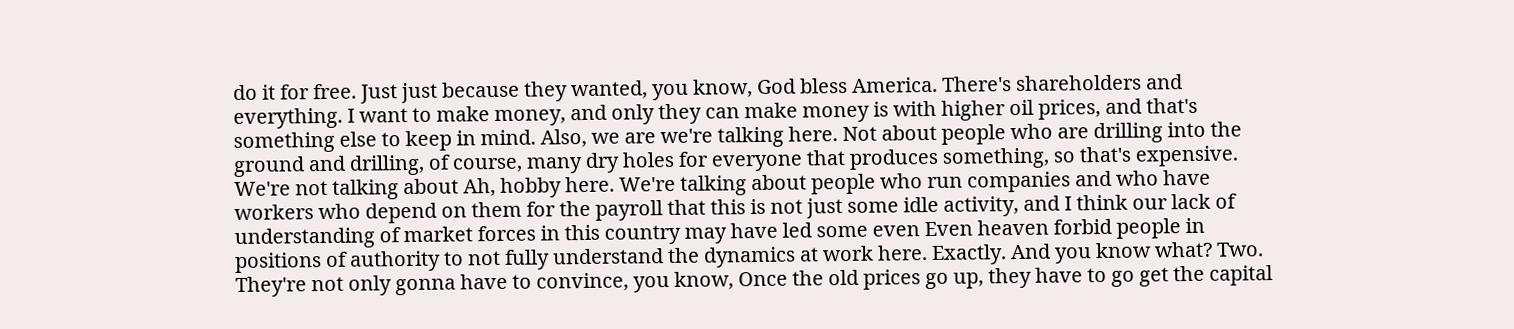do it for free. Just just because they wanted, you know, God bless America. There's shareholders and everything. I want to make money, and only they can make money is with higher oil prices, and that's something else to keep in mind. Also, we are we're talking here. Not about people who are drilling into the ground and drilling, of course, many dry holes for everyone that produces something, so that's expensive. We're not talking about Ah, hobby here. We're talking about people who run companies and who have workers who depend on them for the payroll that this is not just some idle activity, and I think our lack of understanding of market forces in this country may have led some even Even heaven forbid people in positions of authority to not fully understand the dynamics at work here. Exactly. And you know what? Two. They're not only gonna have to convince, you know, Once the old prices go up, they have to go get the capital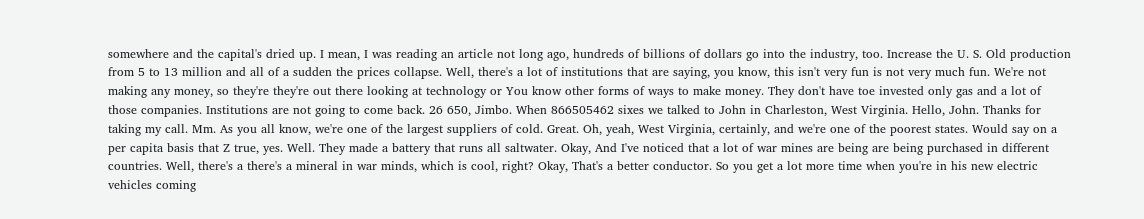somewhere and the capital's dried up. I mean, I was reading an article not long ago, hundreds of billions of dollars go into the industry, too. Increase the U. S. Old production from 5 to 13 million and all of a sudden the prices collapse. Well, there's a lot of institutions that are saying, you know, this isn't very fun is not very much fun. We're not making any money, so they're they're out there looking at technology or You know other forms of ways to make money. They don't have toe invested only gas and a lot of those companies. Institutions are not going to come back. 26 650, Jimbo. When 866505462 sixes we talked to John in Charleston, West Virginia. Hello, John. Thanks for taking my call. Mm. As you all know, we're one of the largest suppliers of cold. Great. Oh, yeah, West Virginia, certainly, and we're one of the poorest states. Would say on a per capita basis that Z true, yes. Well. They made a battery that runs all saltwater. Okay, And I've noticed that a lot of war mines are being are being purchased in different countries. Well, there's a there's a mineral in war minds, which is cool, right? Okay, That's a better conductor. So you get a lot more time when you're in his new electric vehicles coming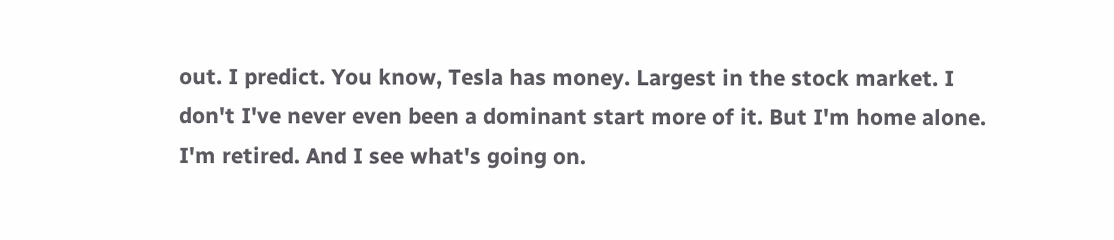out. I predict. You know, Tesla has money. Largest in the stock market. I don't I've never even been a dominant start more of it. But I'm home alone. I'm retired. And I see what's going on.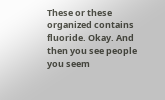These or these organized contains fluoride. Okay. And then you see people you seem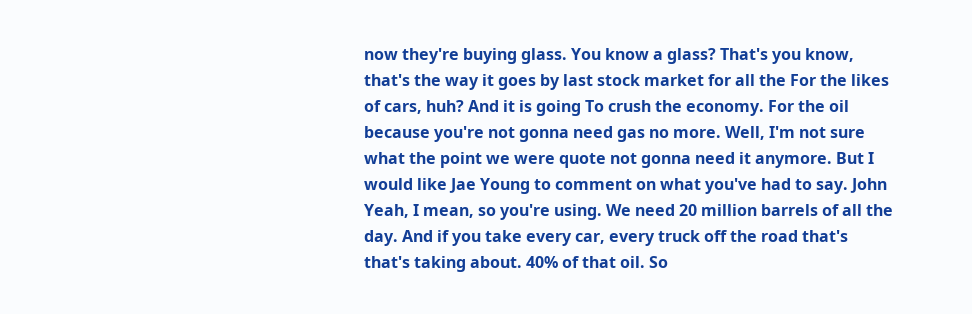now they're buying glass. You know a glass? That's you know, that's the way it goes by last stock market for all the For the likes of cars, huh? And it is going To crush the economy. For the oil because you're not gonna need gas no more. Well, I'm not sure what the point we were quote not gonna need it anymore. But I would like Jae Young to comment on what you've had to say. John Yeah, I mean, so you're using. We need 20 million barrels of all the day. And if you take every car, every truck off the road that's that's taking about. 40% of that oil. So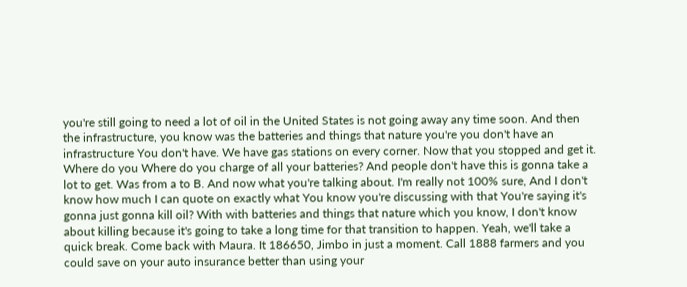you're still going to need a lot of oil in the United States is not going away any time soon. And then the infrastructure, you know was the batteries and things that nature you're you don't have an infrastructure You don't have. We have gas stations on every corner. Now that you stopped and get it. Where do you Where do you charge of all your batteries? And people don't have this is gonna take a lot to get. Was from a to B. And now what you're talking about. I'm really not 100% sure, And I don't know how much I can quote on exactly what You know you're discussing with that You're saying it's gonna just gonna kill oil? With with batteries and things that nature which you know, I don't know about killing because it's going to take a long time for that transition to happen. Yeah, we'll take a quick break. Come back with Maura. It 186650, Jimbo in just a moment. Call 1888 farmers and you could save on your auto insurance better than using your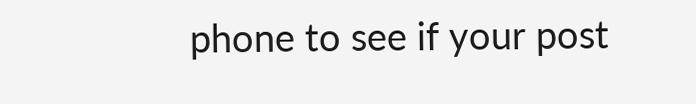phone to see if your post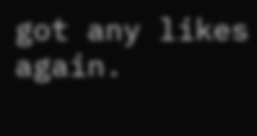got any likes again.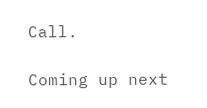Call.

Coming up next